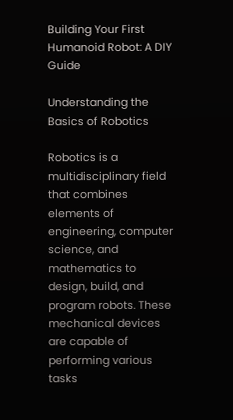Building Your First Humanoid Robot: A DIY Guide

Understanding the Basics of Robotics

Robotics is a multidisciplinary field that combines elements of engineering, computer science, and mathematics to design, build, and program robots. These mechanical devices are capable of performing various tasks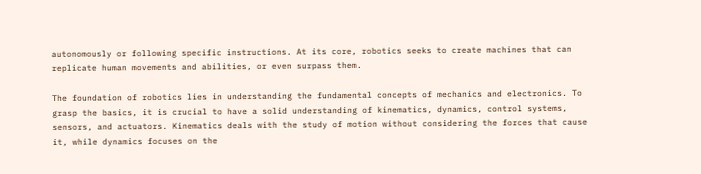autonomously or following specific instructions. At its core, robotics seeks to create machines that can replicate human movements and abilities, or even surpass them.

The foundation of robotics lies in understanding the fundamental concepts of mechanics and electronics. To grasp the basics, it is crucial to have a solid understanding of kinematics, dynamics, control systems, sensors, and actuators. Kinematics deals with the study of motion without considering the forces that cause it, while dynamics focuses on the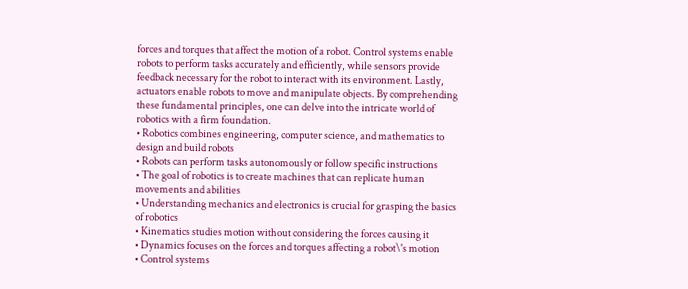forces and torques that affect the motion of a robot. Control systems enable robots to perform tasks accurately and efficiently, while sensors provide feedback necessary for the robot to interact with its environment. Lastly, actuators enable robots to move and manipulate objects. By comprehending these fundamental principles, one can delve into the intricate world of robotics with a firm foundation.
• Robotics combines engineering, computer science, and mathematics to design and build robots
• Robots can perform tasks autonomously or follow specific instructions
• The goal of robotics is to create machines that can replicate human movements and abilities
• Understanding mechanics and electronics is crucial for grasping the basics of robotics
• Kinematics studies motion without considering the forces causing it
• Dynamics focuses on the forces and torques affecting a robot\'s motion
• Control systems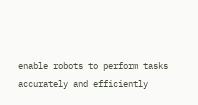enable robots to perform tasks accurately and efficiently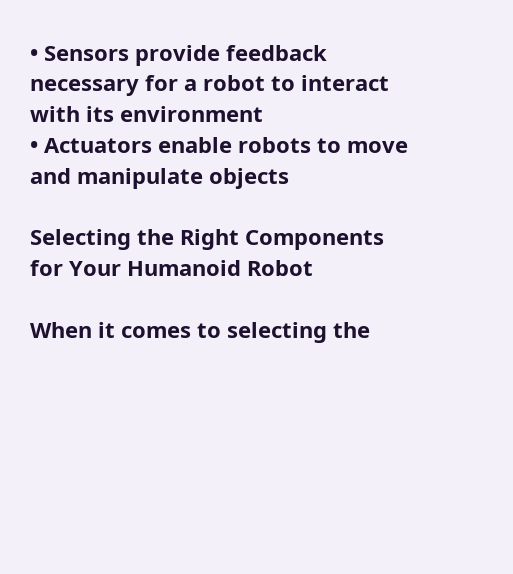• Sensors provide feedback necessary for a robot to interact with its environment
• Actuators enable robots to move and manipulate objects

Selecting the Right Components for Your Humanoid Robot

When it comes to selecting the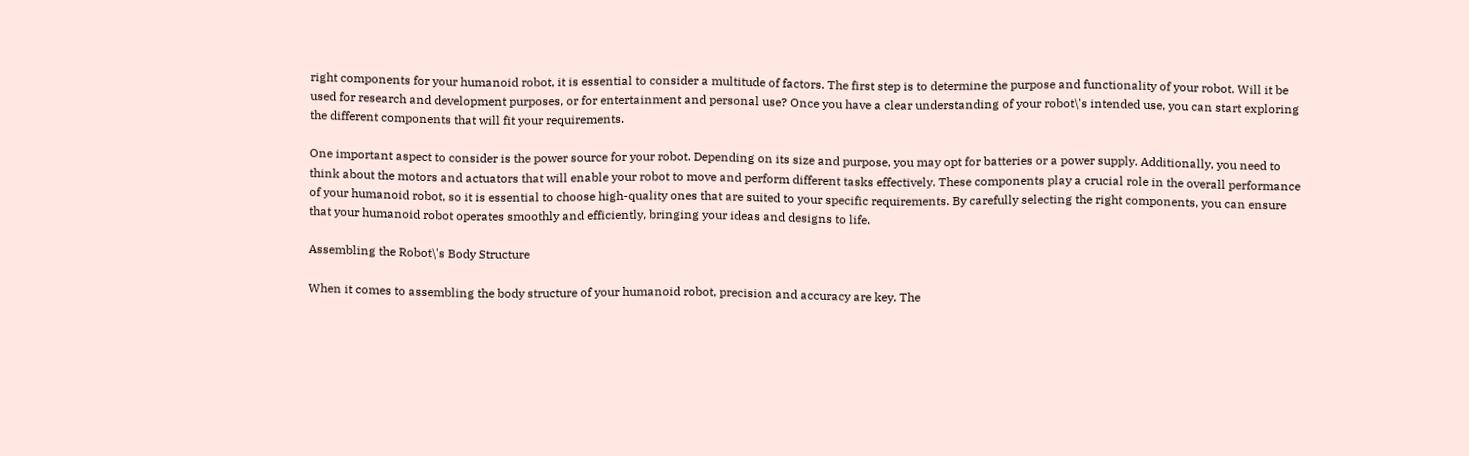right components for your humanoid robot, it is essential to consider a multitude of factors. The first step is to determine the purpose and functionality of your robot. Will it be used for research and development purposes, or for entertainment and personal use? Once you have a clear understanding of your robot\'s intended use, you can start exploring the different components that will fit your requirements.

One important aspect to consider is the power source for your robot. Depending on its size and purpose, you may opt for batteries or a power supply. Additionally, you need to think about the motors and actuators that will enable your robot to move and perform different tasks effectively. These components play a crucial role in the overall performance of your humanoid robot, so it is essential to choose high-quality ones that are suited to your specific requirements. By carefully selecting the right components, you can ensure that your humanoid robot operates smoothly and efficiently, bringing your ideas and designs to life.

Assembling the Robot\'s Body Structure

When it comes to assembling the body structure of your humanoid robot, precision and accuracy are key. The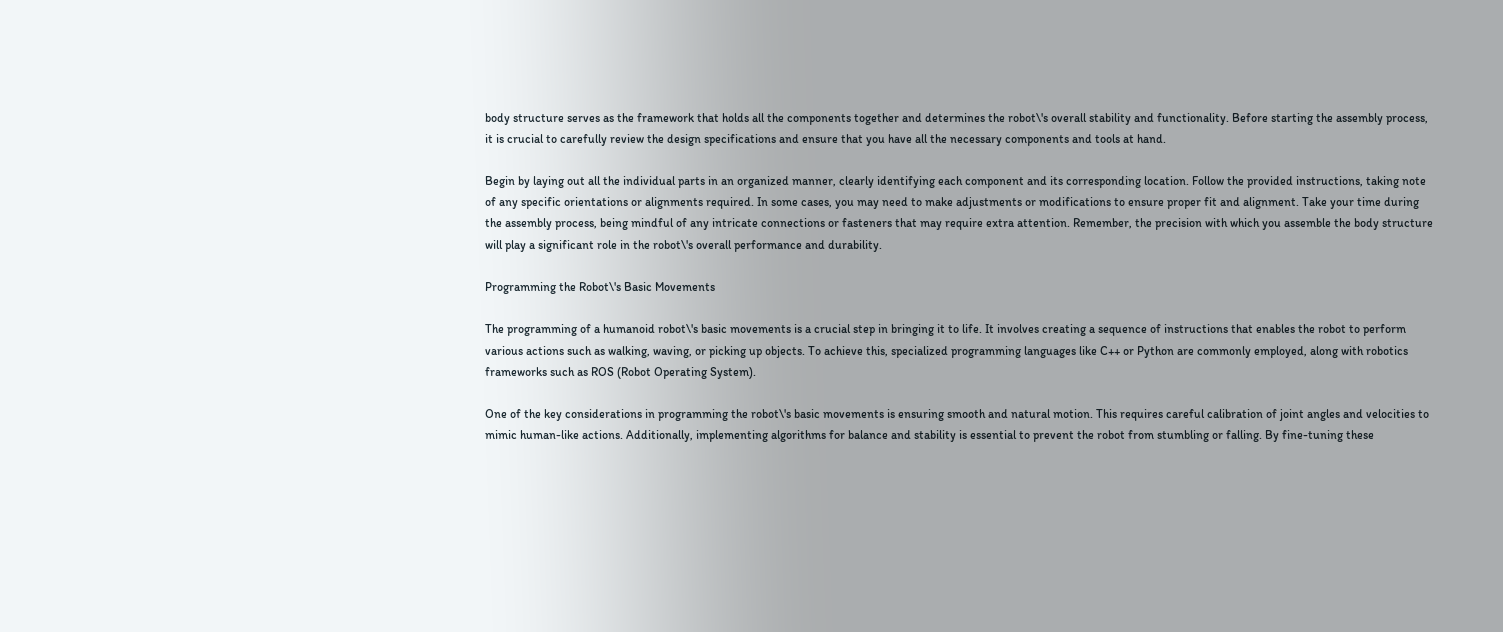body structure serves as the framework that holds all the components together and determines the robot\'s overall stability and functionality. Before starting the assembly process, it is crucial to carefully review the design specifications and ensure that you have all the necessary components and tools at hand.

Begin by laying out all the individual parts in an organized manner, clearly identifying each component and its corresponding location. Follow the provided instructions, taking note of any specific orientations or alignments required. In some cases, you may need to make adjustments or modifications to ensure proper fit and alignment. Take your time during the assembly process, being mindful of any intricate connections or fasteners that may require extra attention. Remember, the precision with which you assemble the body structure will play a significant role in the robot\'s overall performance and durability.

Programming the Robot\'s Basic Movements

The programming of a humanoid robot\'s basic movements is a crucial step in bringing it to life. It involves creating a sequence of instructions that enables the robot to perform various actions such as walking, waving, or picking up objects. To achieve this, specialized programming languages like C++ or Python are commonly employed, along with robotics frameworks such as ROS (Robot Operating System).

One of the key considerations in programming the robot\'s basic movements is ensuring smooth and natural motion. This requires careful calibration of joint angles and velocities to mimic human-like actions. Additionally, implementing algorithms for balance and stability is essential to prevent the robot from stumbling or falling. By fine-tuning these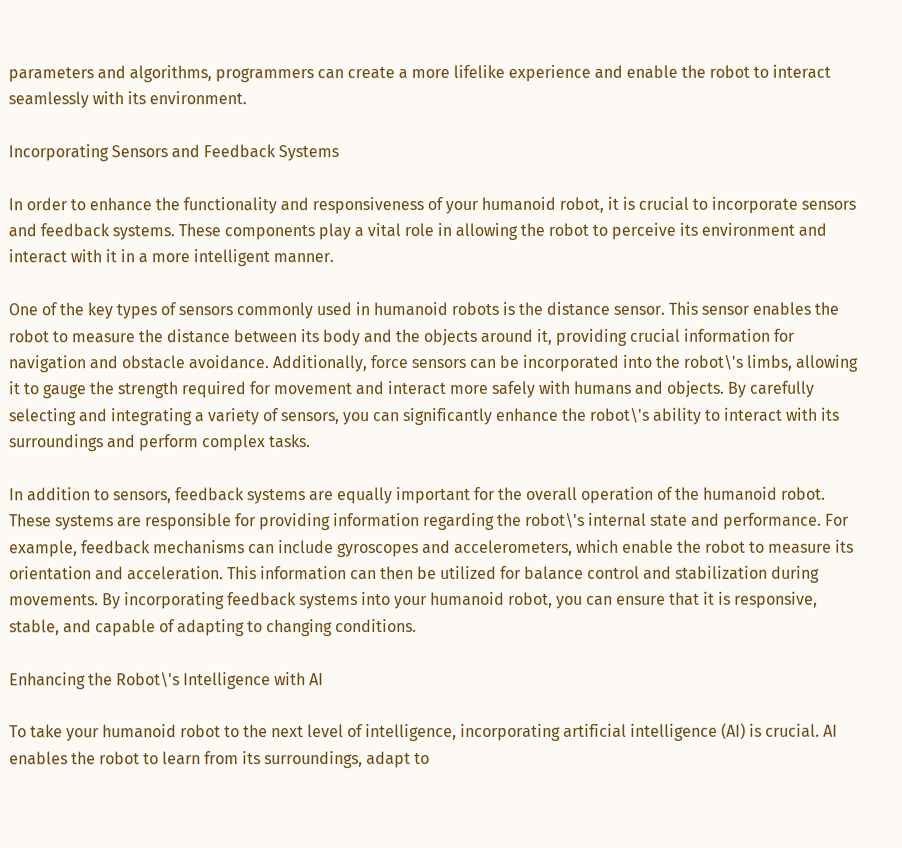parameters and algorithms, programmers can create a more lifelike experience and enable the robot to interact seamlessly with its environment.

Incorporating Sensors and Feedback Systems

In order to enhance the functionality and responsiveness of your humanoid robot, it is crucial to incorporate sensors and feedback systems. These components play a vital role in allowing the robot to perceive its environment and interact with it in a more intelligent manner.

One of the key types of sensors commonly used in humanoid robots is the distance sensor. This sensor enables the robot to measure the distance between its body and the objects around it, providing crucial information for navigation and obstacle avoidance. Additionally, force sensors can be incorporated into the robot\'s limbs, allowing it to gauge the strength required for movement and interact more safely with humans and objects. By carefully selecting and integrating a variety of sensors, you can significantly enhance the robot\'s ability to interact with its surroundings and perform complex tasks.

In addition to sensors, feedback systems are equally important for the overall operation of the humanoid robot. These systems are responsible for providing information regarding the robot\'s internal state and performance. For example, feedback mechanisms can include gyroscopes and accelerometers, which enable the robot to measure its orientation and acceleration. This information can then be utilized for balance control and stabilization during movements. By incorporating feedback systems into your humanoid robot, you can ensure that it is responsive, stable, and capable of adapting to changing conditions.

Enhancing the Robot\'s Intelligence with AI

To take your humanoid robot to the next level of intelligence, incorporating artificial intelligence (AI) is crucial. AI enables the robot to learn from its surroundings, adapt to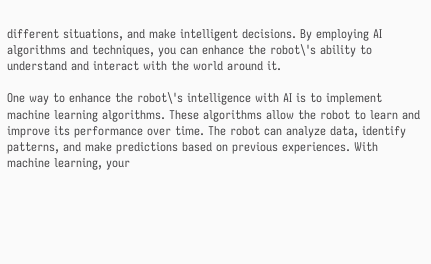different situations, and make intelligent decisions. By employing AI algorithms and techniques, you can enhance the robot\'s ability to understand and interact with the world around it.

One way to enhance the robot\'s intelligence with AI is to implement machine learning algorithms. These algorithms allow the robot to learn and improve its performance over time. The robot can analyze data, identify patterns, and make predictions based on previous experiences. With machine learning, your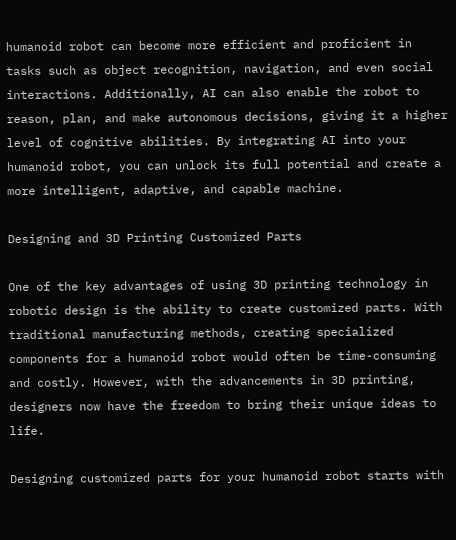humanoid robot can become more efficient and proficient in tasks such as object recognition, navigation, and even social interactions. Additionally, AI can also enable the robot to reason, plan, and make autonomous decisions, giving it a higher level of cognitive abilities. By integrating AI into your humanoid robot, you can unlock its full potential and create a more intelligent, adaptive, and capable machine.

Designing and 3D Printing Customized Parts

One of the key advantages of using 3D printing technology in robotic design is the ability to create customized parts. With traditional manufacturing methods, creating specialized components for a humanoid robot would often be time-consuming and costly. However, with the advancements in 3D printing, designers now have the freedom to bring their unique ideas to life.

Designing customized parts for your humanoid robot starts with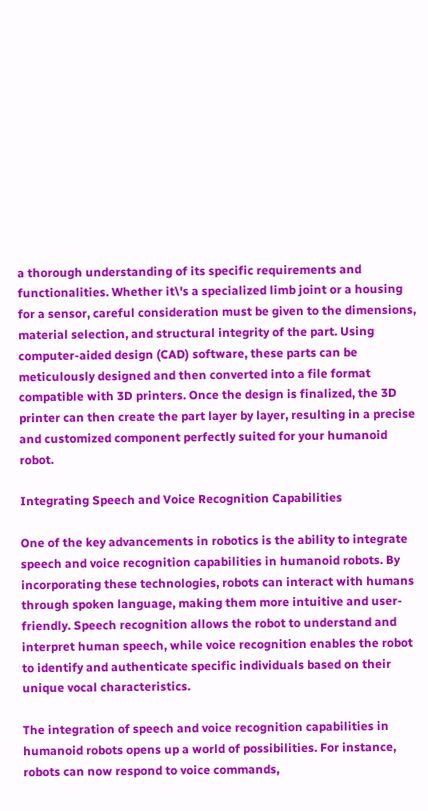a thorough understanding of its specific requirements and functionalities. Whether it\'s a specialized limb joint or a housing for a sensor, careful consideration must be given to the dimensions, material selection, and structural integrity of the part. Using computer-aided design (CAD) software, these parts can be meticulously designed and then converted into a file format compatible with 3D printers. Once the design is finalized, the 3D printer can then create the part layer by layer, resulting in a precise and customized component perfectly suited for your humanoid robot.

Integrating Speech and Voice Recognition Capabilities

One of the key advancements in robotics is the ability to integrate speech and voice recognition capabilities in humanoid robots. By incorporating these technologies, robots can interact with humans through spoken language, making them more intuitive and user-friendly. Speech recognition allows the robot to understand and interpret human speech, while voice recognition enables the robot to identify and authenticate specific individuals based on their unique vocal characteristics.

The integration of speech and voice recognition capabilities in humanoid robots opens up a world of possibilities. For instance, robots can now respond to voice commands,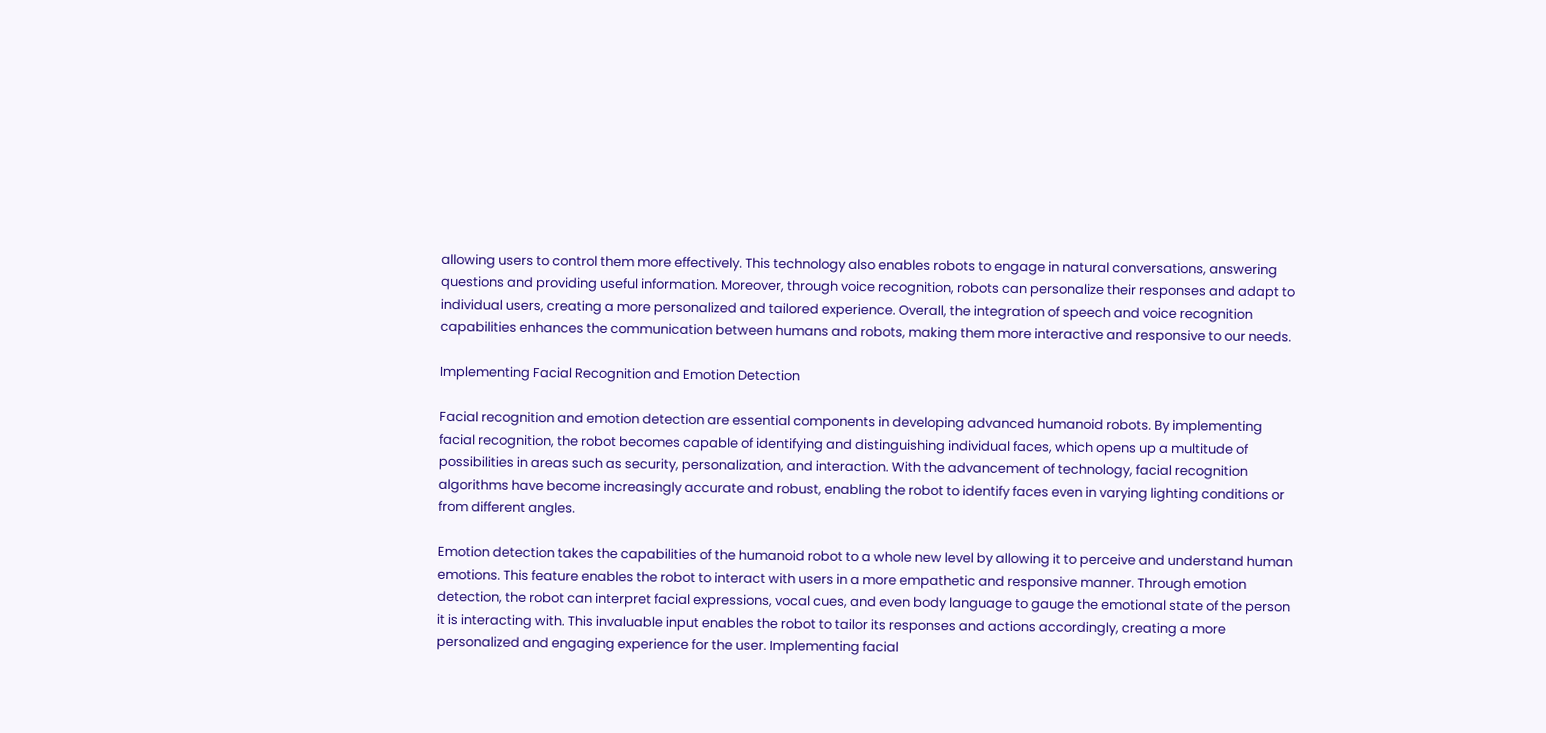allowing users to control them more effectively. This technology also enables robots to engage in natural conversations, answering questions and providing useful information. Moreover, through voice recognition, robots can personalize their responses and adapt to individual users, creating a more personalized and tailored experience. Overall, the integration of speech and voice recognition capabilities enhances the communication between humans and robots, making them more interactive and responsive to our needs.

Implementing Facial Recognition and Emotion Detection

Facial recognition and emotion detection are essential components in developing advanced humanoid robots. By implementing facial recognition, the robot becomes capable of identifying and distinguishing individual faces, which opens up a multitude of possibilities in areas such as security, personalization, and interaction. With the advancement of technology, facial recognition algorithms have become increasingly accurate and robust, enabling the robot to identify faces even in varying lighting conditions or from different angles.

Emotion detection takes the capabilities of the humanoid robot to a whole new level by allowing it to perceive and understand human emotions. This feature enables the robot to interact with users in a more empathetic and responsive manner. Through emotion detection, the robot can interpret facial expressions, vocal cues, and even body language to gauge the emotional state of the person it is interacting with. This invaluable input enables the robot to tailor its responses and actions accordingly, creating a more personalized and engaging experience for the user. Implementing facial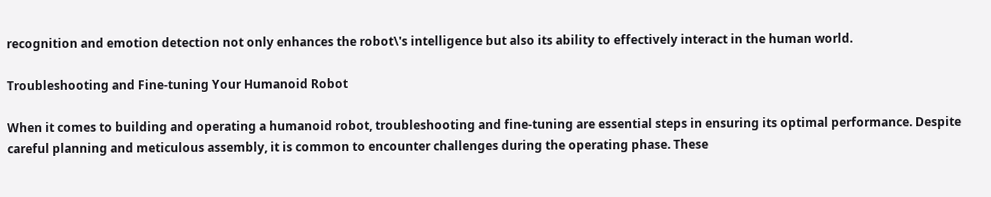recognition and emotion detection not only enhances the robot\'s intelligence but also its ability to effectively interact in the human world.

Troubleshooting and Fine-tuning Your Humanoid Robot

When it comes to building and operating a humanoid robot, troubleshooting and fine-tuning are essential steps in ensuring its optimal performance. Despite careful planning and meticulous assembly, it is common to encounter challenges during the operating phase. These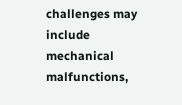challenges may include mechanical malfunctions,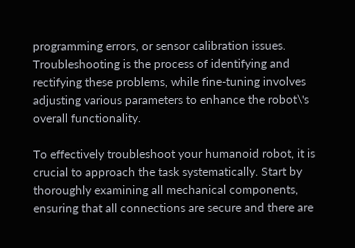programming errors, or sensor calibration issues. Troubleshooting is the process of identifying and rectifying these problems, while fine-tuning involves adjusting various parameters to enhance the robot\'s overall functionality.

To effectively troubleshoot your humanoid robot, it is crucial to approach the task systematically. Start by thoroughly examining all mechanical components, ensuring that all connections are secure and there are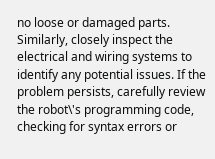no loose or damaged parts. Similarly, closely inspect the electrical and wiring systems to identify any potential issues. If the problem persists, carefully review the robot\'s programming code, checking for syntax errors or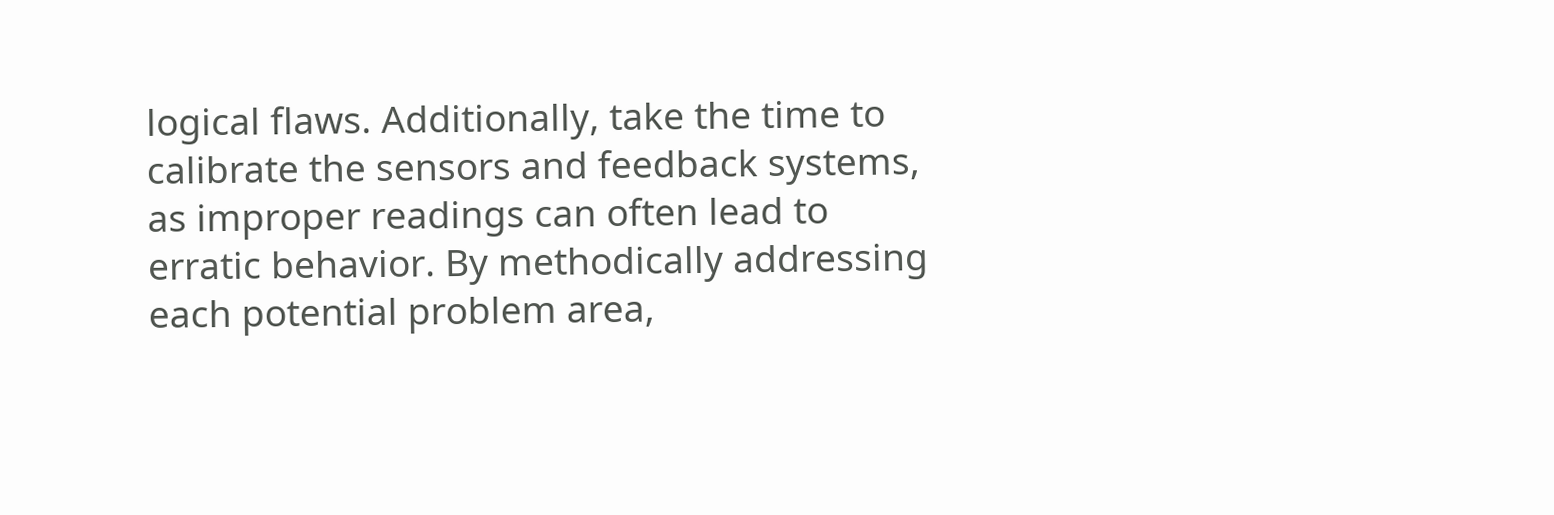logical flaws. Additionally, take the time to calibrate the sensors and feedback systems, as improper readings can often lead to erratic behavior. By methodically addressing each potential problem area,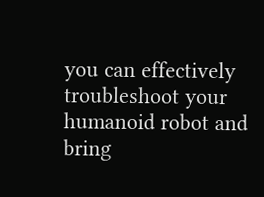you can effectively troubleshoot your humanoid robot and bring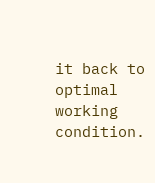it back to optimal working condition.